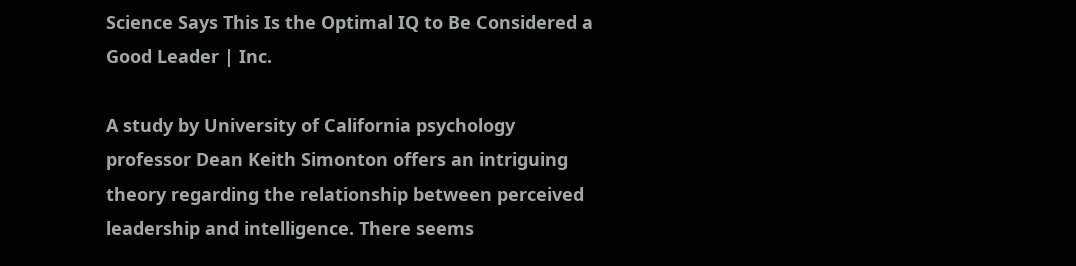Science Says This Is the Optimal IQ to Be Considered a Good Leader | Inc.

A study by University of California psychology professor Dean Keith Simonton offers an intriguing theory regarding the relationship between perceived leadership and intelligence. There seems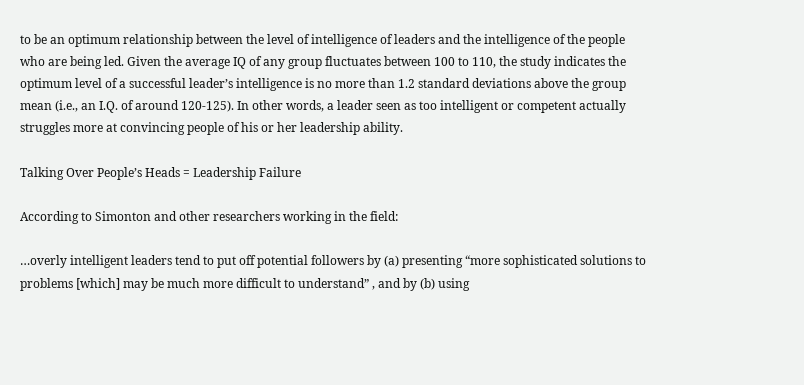to be an optimum relationship between the level of intelligence of leaders and the intelligence of the people who are being led. Given the average IQ of any group fluctuates between 100 to 110, the study indicates the optimum level of a successful leader’s intelligence is no more than 1.2 standard deviations above the group mean (i.e., an I.Q. of around 120-125). In other words, a leader seen as too intelligent or competent actually struggles more at convincing people of his or her leadership ability.

Talking Over People’s Heads = Leadership Failure

According to Simonton and other researchers working in the field:

…overly intelligent leaders tend to put off potential followers by (a) presenting “more sophisticated solutions to problems [which] may be much more difficult to understand” , and by (b) using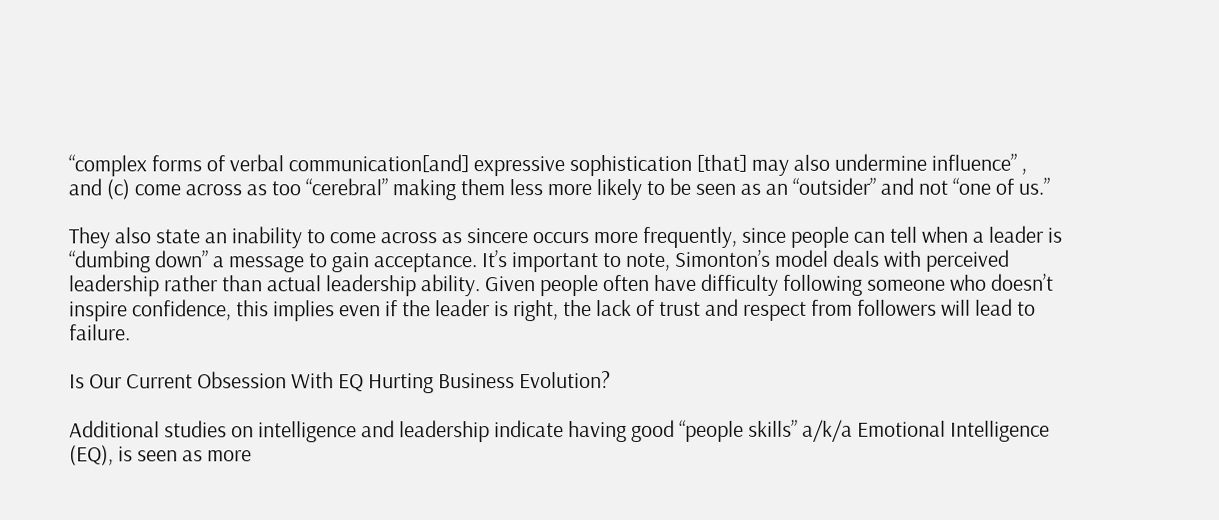“complex forms of verbal communication[and] expressive sophistication [that] may also undermine influence” , and (c) come across as too “cerebral” making them less more likely to be seen as an “outsider” and not “one of us.”

They also state an inability to come across as sincere occurs more frequently, since people can tell when a leader is “dumbing down” a message to gain acceptance. It’s important to note, Simonton’s model deals with perceived leadership rather than actual leadership ability. Given people often have difficulty following someone who doesn’t inspire confidence, this implies even if the leader is right, the lack of trust and respect from followers will lead to failure.

Is Our Current Obsession With EQ Hurting Business Evolution?

Additional studies on intelligence and leadership indicate having good “people skills” a/k/a Emotional Intelligence (EQ), is seen as more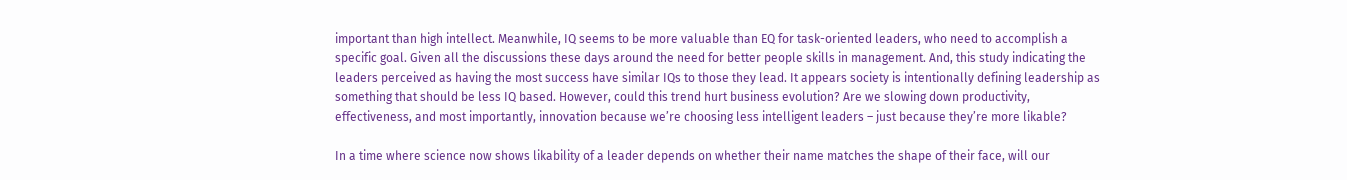important than high intellect. Meanwhile, IQ seems to be more valuable than EQ for task-oriented leaders, who need to accomplish a specific goal. Given all the discussions these days around the need for better people skills in management. And, this study indicating the leaders perceived as having the most success have similar IQs to those they lead. It appears society is intentionally defining leadership as something that should be less IQ based. However, could this trend hurt business evolution? Are we slowing down productivity, effectiveness, and most importantly, innovation because we’re choosing less intelligent leaders – just because they’re more likable?

In a time where science now shows likability of a leader depends on whether their name matches the shape of their face, will our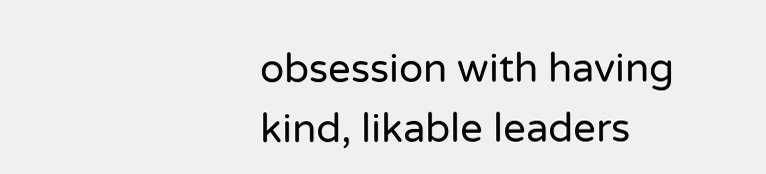obsession with having kind, likable leaders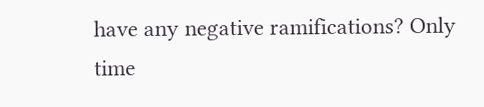have any negative ramifications? Only time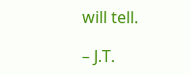will tell.

– J.T.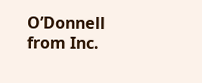O’Donnell
from Inc.